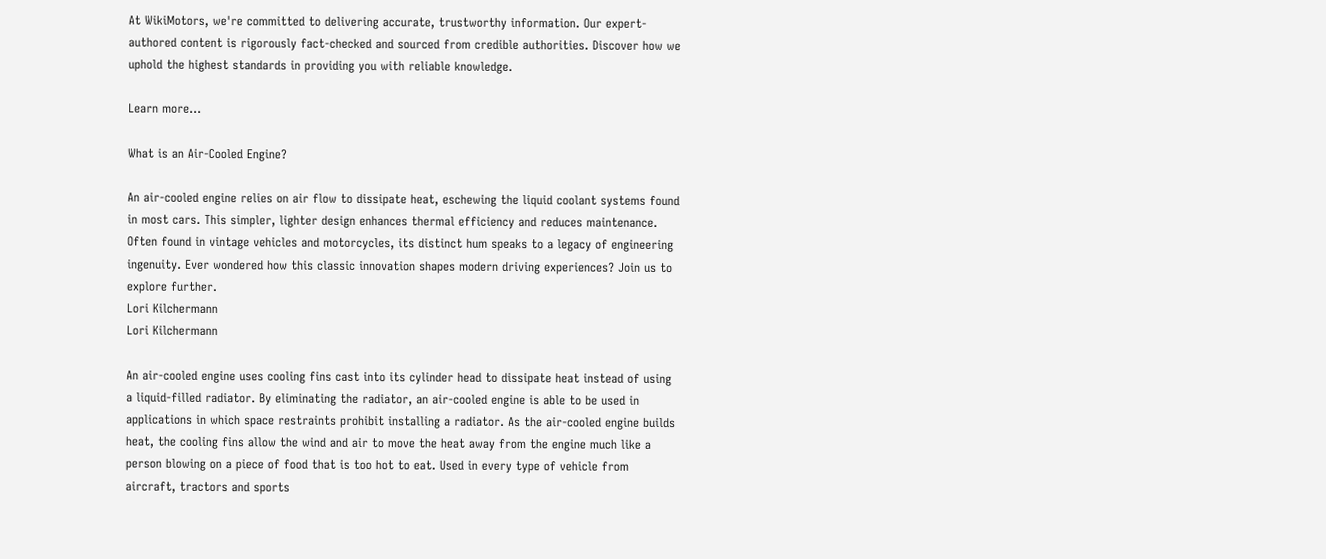At WikiMotors, we're committed to delivering accurate, trustworthy information. Our expert-authored content is rigorously fact-checked and sourced from credible authorities. Discover how we uphold the highest standards in providing you with reliable knowledge.

Learn more...

What is an Air-Cooled Engine?

An air-cooled engine relies on air flow to dissipate heat, eschewing the liquid coolant systems found in most cars. This simpler, lighter design enhances thermal efficiency and reduces maintenance. Often found in vintage vehicles and motorcycles, its distinct hum speaks to a legacy of engineering ingenuity. Ever wondered how this classic innovation shapes modern driving experiences? Join us to explore further.
Lori Kilchermann
Lori Kilchermann

An air-cooled engine uses cooling fins cast into its cylinder head to dissipate heat instead of using a liquid-filled radiator. By eliminating the radiator, an air-cooled engine is able to be used in applications in which space restraints prohibit installing a radiator. As the air-cooled engine builds heat, the cooling fins allow the wind and air to move the heat away from the engine much like a person blowing on a piece of food that is too hot to eat. Used in every type of vehicle from aircraft, tractors and sports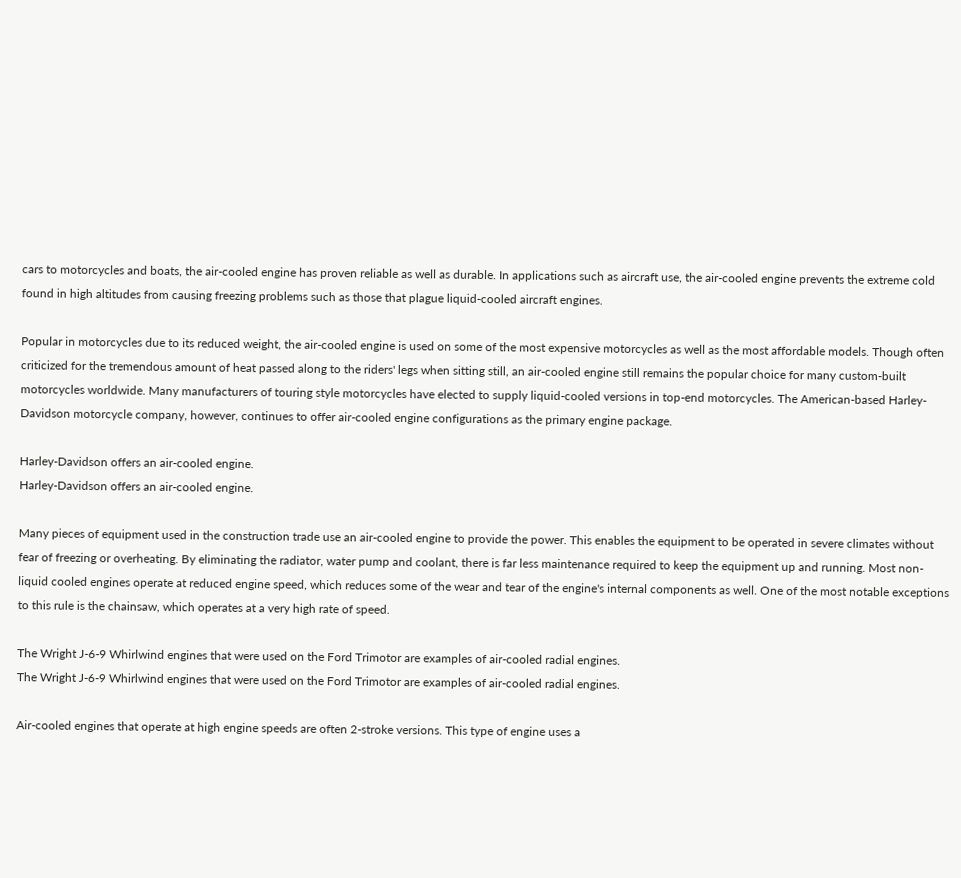cars to motorcycles and boats, the air-cooled engine has proven reliable as well as durable. In applications such as aircraft use, the air-cooled engine prevents the extreme cold found in high altitudes from causing freezing problems such as those that plague liquid-cooled aircraft engines.

Popular in motorcycles due to its reduced weight, the air-cooled engine is used on some of the most expensive motorcycles as well as the most affordable models. Though often criticized for the tremendous amount of heat passed along to the riders' legs when sitting still, an air-cooled engine still remains the popular choice for many custom-built motorcycles worldwide. Many manufacturers of touring style motorcycles have elected to supply liquid-cooled versions in top-end motorcycles. The American-based Harley-Davidson motorcycle company, however, continues to offer air-cooled engine configurations as the primary engine package.

Harley-Davidson offers an air-cooled engine.
Harley-Davidson offers an air-cooled engine.

Many pieces of equipment used in the construction trade use an air-cooled engine to provide the power. This enables the equipment to be operated in severe climates without fear of freezing or overheating. By eliminating the radiator, water pump and coolant, there is far less maintenance required to keep the equipment up and running. Most non-liquid cooled engines operate at reduced engine speed, which reduces some of the wear and tear of the engine's internal components as well. One of the most notable exceptions to this rule is the chainsaw, which operates at a very high rate of speed.

The Wright J-6-9 Whirlwind engines that were used on the Ford Trimotor are examples of air-cooled radial engines.
The Wright J-6-9 Whirlwind engines that were used on the Ford Trimotor are examples of air-cooled radial engines.

Air-cooled engines that operate at high engine speeds are often 2-stroke versions. This type of engine uses a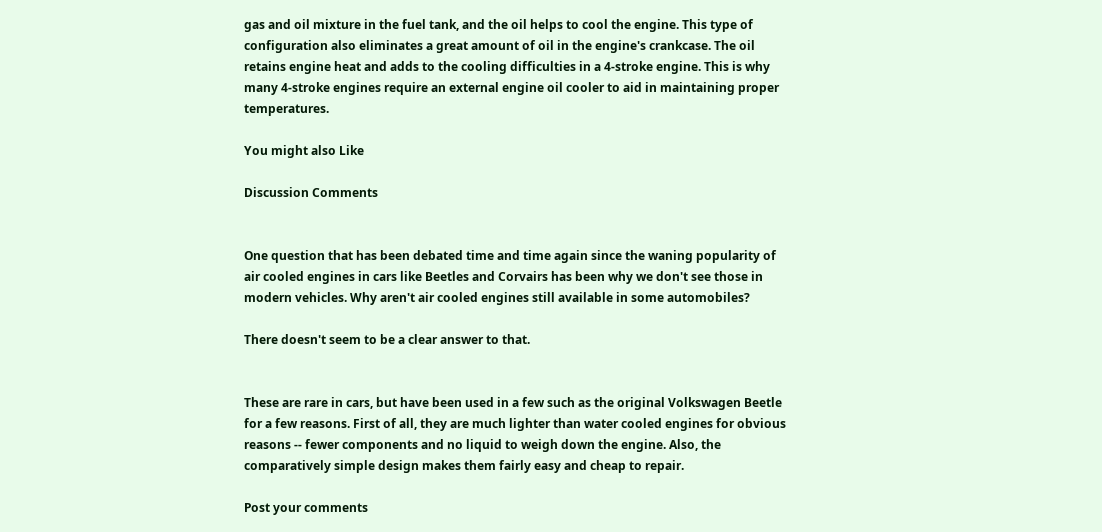gas and oil mixture in the fuel tank, and the oil helps to cool the engine. This type of configuration also eliminates a great amount of oil in the engine's crankcase. The oil retains engine heat and adds to the cooling difficulties in a 4-stroke engine. This is why many 4-stroke engines require an external engine oil cooler to aid in maintaining proper temperatures.

You might also Like

Discussion Comments


One question that has been debated time and time again since the waning popularity of air cooled engines in cars like Beetles and Corvairs has been why we don't see those in modern vehicles. Why aren't air cooled engines still available in some automobiles?

There doesn't seem to be a clear answer to that.


These are rare in cars, but have been used in a few such as the original Volkswagen Beetle for a few reasons. First of all, they are much lighter than water cooled engines for obvious reasons -- fewer components and no liquid to weigh down the engine. Also, the comparatively simple design makes them fairly easy and cheap to repair.

Post your comments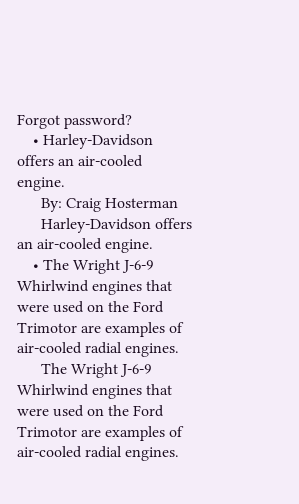Forgot password?
    • Harley-Davidson offers an air-cooled engine.
      By: Craig Hosterman
      Harley-Davidson offers an air-cooled engine.
    • The Wright J-6-9 Whirlwind engines that were used on the Ford Trimotor are examples of air-cooled radial engines.
      The Wright J-6-9 Whirlwind engines that were used on the Ford Trimotor are examples of air-cooled radial engines.